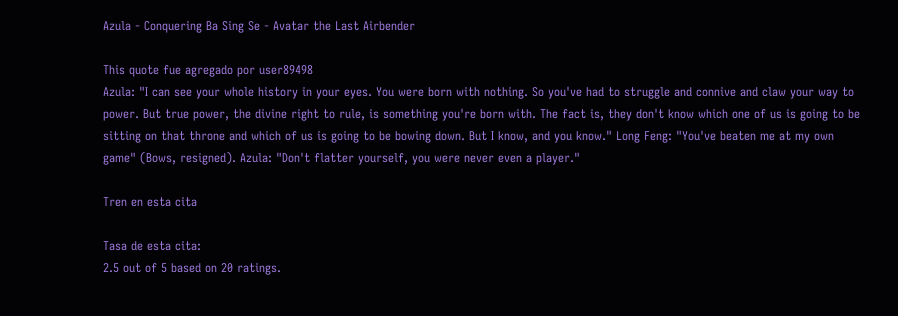Azula - Conquering Ba Sing Se - Avatar the Last Airbender

This quote fue agregado por user89498
Azula: "I can see your whole history in your eyes. You were born with nothing. So you've had to struggle and connive and claw your way to power. But true power, the divine right to rule, is something you're born with. The fact is, they don't know which one of us is going to be sitting on that throne and which of us is going to be bowing down. But I know, and you know." Long Feng: "You've beaten me at my own game" (Bows, resigned). Azula: "Don't flatter yourself, you were never even a player."

Tren en esta cita

Tasa de esta cita:
2.5 out of 5 based on 20 ratings.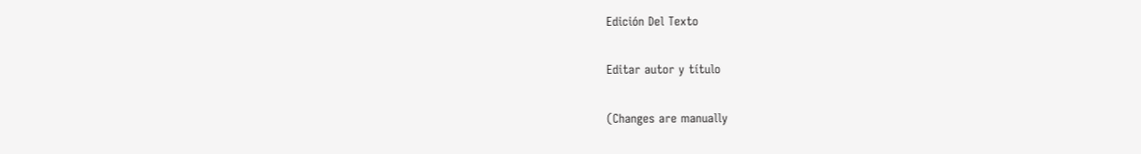Edición Del Texto

Editar autor y título

(Changes are manually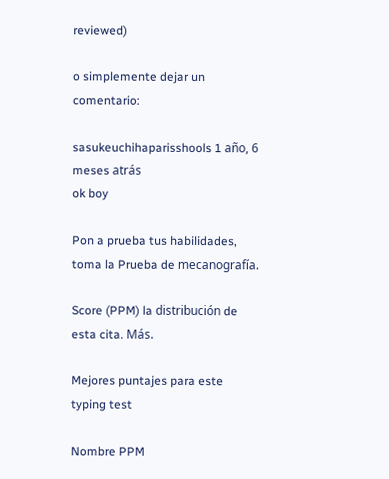reviewed)

o simplemente dejar un comentario:

sasukeuchihaparisshools 1 año, 6 meses atrás
ok boy

Pon a prueba tus habilidades, toma la Prueba de mecanografía.

Score (PPM) la distribución de esta cita. Más.

Mejores puntajes para este typing test

Nombre PPM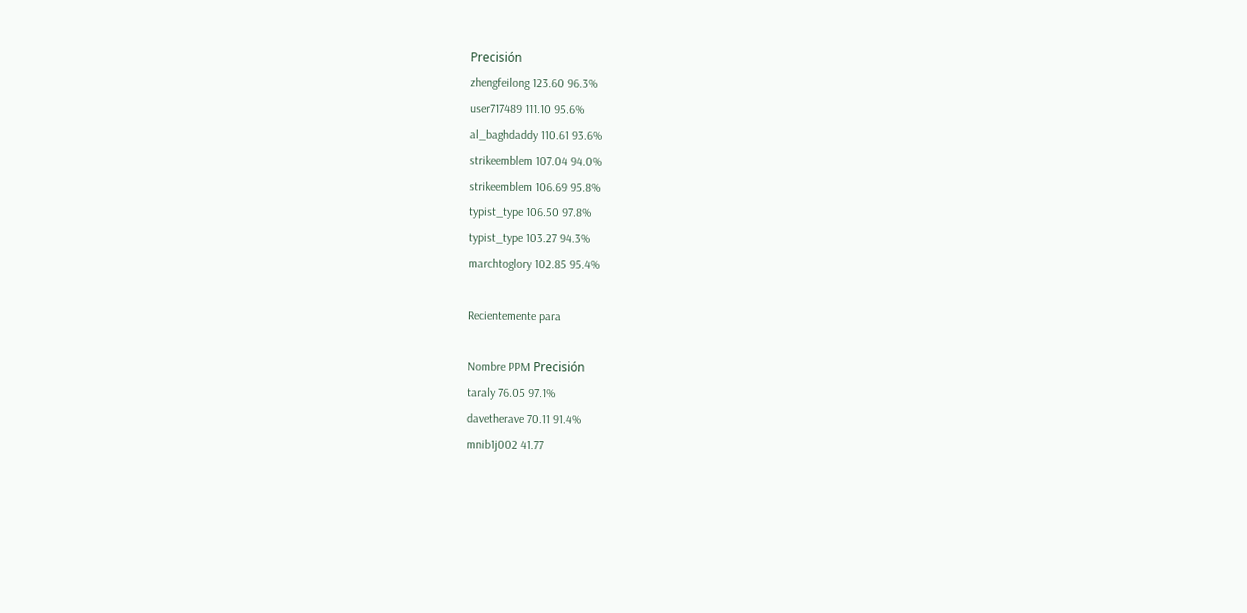Precisión
zhengfeilong 123.60 96.3%
user717489 111.10 95.6%
al_baghdaddy 110.61 93.6%
strikeemblem 107.04 94.0%
strikeemblem 106.69 95.8%
typist_type 106.50 97.8%
typist_type 103.27 94.3%
marchtoglory 102.85 95.4%

Recientemente para

Nombre PPM Precisión
taraly 76.05 97.1%
davetherave 70.11 91.4%
mnib1j002 41.77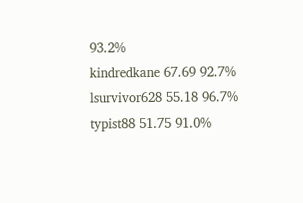93.2%
kindredkane 67.69 92.7%
lsurvivor628 55.18 96.7%
typist88 51.75 91.0%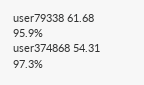user79338 61.68 95.9%
user374868 54.31 97.3%